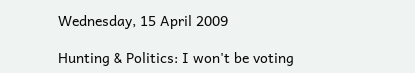Wednesday, 15 April 2009

Hunting & Politics: I won't be voting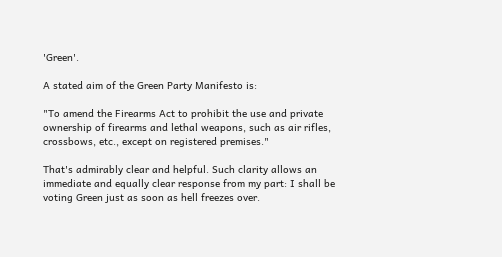'Green'.

A stated aim of the Green Party Manifesto is:

"To amend the Firearms Act to prohibit the use and private ownership of firearms and lethal weapons, such as air rifles, crossbows, etc., except on registered premises."

That's admirably clear and helpful. Such clarity allows an immediate and equally clear response from my part: I shall be voting Green just as soon as hell freezes over.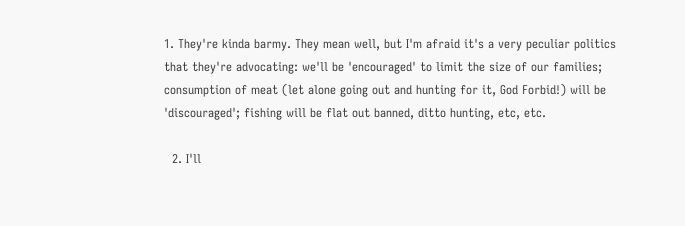1. They're kinda barmy. They mean well, but I'm afraid it's a very peculiar politics that they're advocating: we'll be 'encouraged' to limit the size of our families; consumption of meat (let alone going out and hunting for it, God Forbid!) will be 'discouraged'; fishing will be flat out banned, ditto hunting, etc, etc.

  2. I'll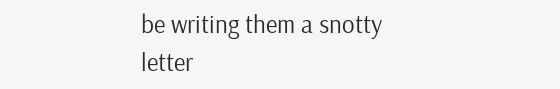be writing them a snotty letter